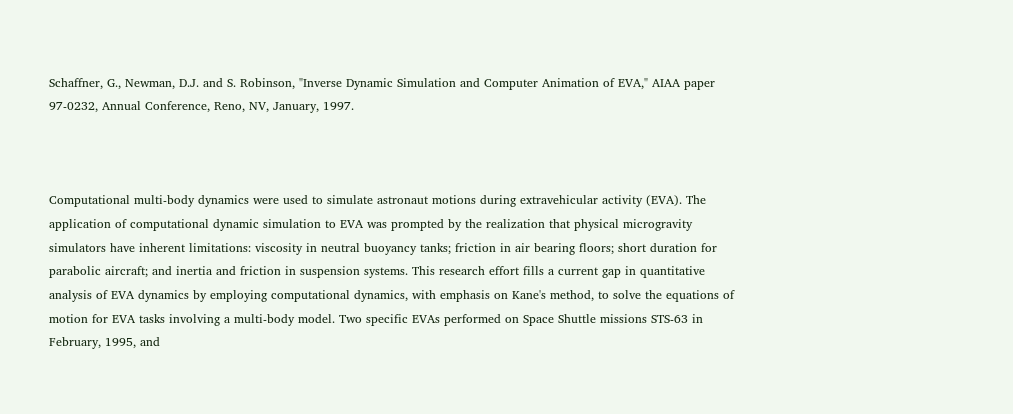Schaffner, G., Newman, D.J. and S. Robinson, "Inverse Dynamic Simulation and Computer Animation of EVA," AIAA paper 97-0232, Annual Conference, Reno, NV, January, 1997.



Computational multi-body dynamics were used to simulate astronaut motions during extravehicular activity (EVA). The application of computational dynamic simulation to EVA was prompted by the realization that physical microgravity simulators have inherent limitations: viscosity in neutral buoyancy tanks; friction in air bearing floors; short duration for parabolic aircraft; and inertia and friction in suspension systems. This research effort fills a current gap in quantitative analysis of EVA dynamics by employing computational dynamics, with emphasis on Kane's method, to solve the equations of motion for EVA tasks involving a multi-body model. Two specific EVAs performed on Space Shuttle missions STS-63 in February, 1995, and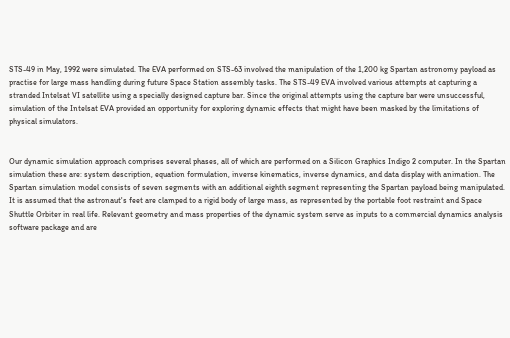STS-49 in May, 1992 were simulated. The EVA performed on STS-63 involved the manipulation of the 1,200 kg Spartan astronomy payload as practise for large mass handling during future Space Station assembly tasks. The STS-49 EVA involved various attempts at capturing a stranded Intelsat VI satellite using a specially designed capture bar. Since the original attempts using the capture bar were unsuccessful, simulation of the Intelsat EVA provided an opportunity for exploring dynamic effects that might have been masked by the limitations of physical simulators.


Our dynamic simulation approach comprises several phases, all of which are performed on a Silicon Graphics Indigo 2 computer. In the Spartan simulation these are: system description, equation formulation, inverse kinematics, inverse dynamics, and data display with animation. The Spartan simulation model consists of seven segments with an additional eighth segment representing the Spartan payload being manipulated. It is assumed that the astronaut's feet are clamped to a rigid body of large mass, as represented by the portable foot restraint and Space Shuttle Orbiter in real life. Relevant geometry and mass properties of the dynamic system serve as inputs to a commercial dynamics analysis software package and are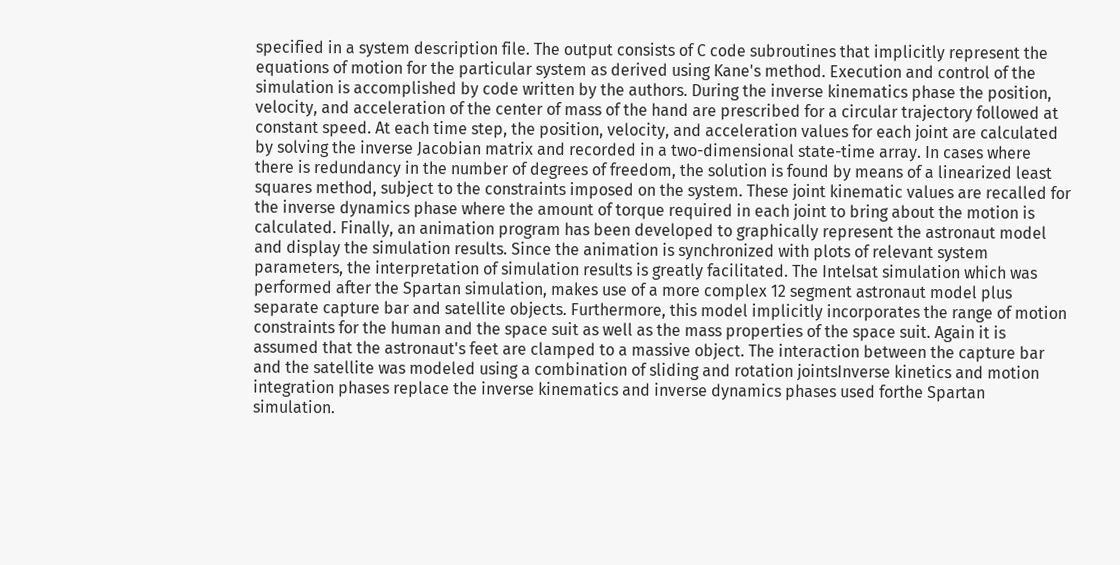specified in a system description file. The output consists of C code subroutines that implicitly represent the equations of motion for the particular system as derived using Kane's method. Execution and control of the simulation is accomplished by code written by the authors. During the inverse kinematics phase the position, velocity, and acceleration of the center of mass of the hand are prescribed for a circular trajectory followed at constant speed. At each time step, the position, velocity, and acceleration values for each joint are calculated by solving the inverse Jacobian matrix and recorded in a two-dimensional state-time array. In cases where there is redundancy in the number of degrees of freedom, the solution is found by means of a linearized least squares method, subject to the constraints imposed on the system. These joint kinematic values are recalled for the inverse dynamics phase where the amount of torque required in each joint to bring about the motion is calculated. Finally, an animation program has been developed to graphically represent the astronaut model and display the simulation results. Since the animation is synchronized with plots of relevant system parameters, the interpretation of simulation results is greatly facilitated. The Intelsat simulation which was performed after the Spartan simulation, makes use of a more complex 12 segment astronaut model plus separate capture bar and satellite objects. Furthermore, this model implicitly incorporates the range of motion constraints for the human and the space suit as well as the mass properties of the space suit. Again it is assumed that the astronaut's feet are clamped to a massive object. The interaction between the capture bar and the satellite was modeled using a combination of sliding and rotation jointsInverse kinetics and motion integration phases replace the inverse kinematics and inverse dynamics phases used forthe Spartan simulation.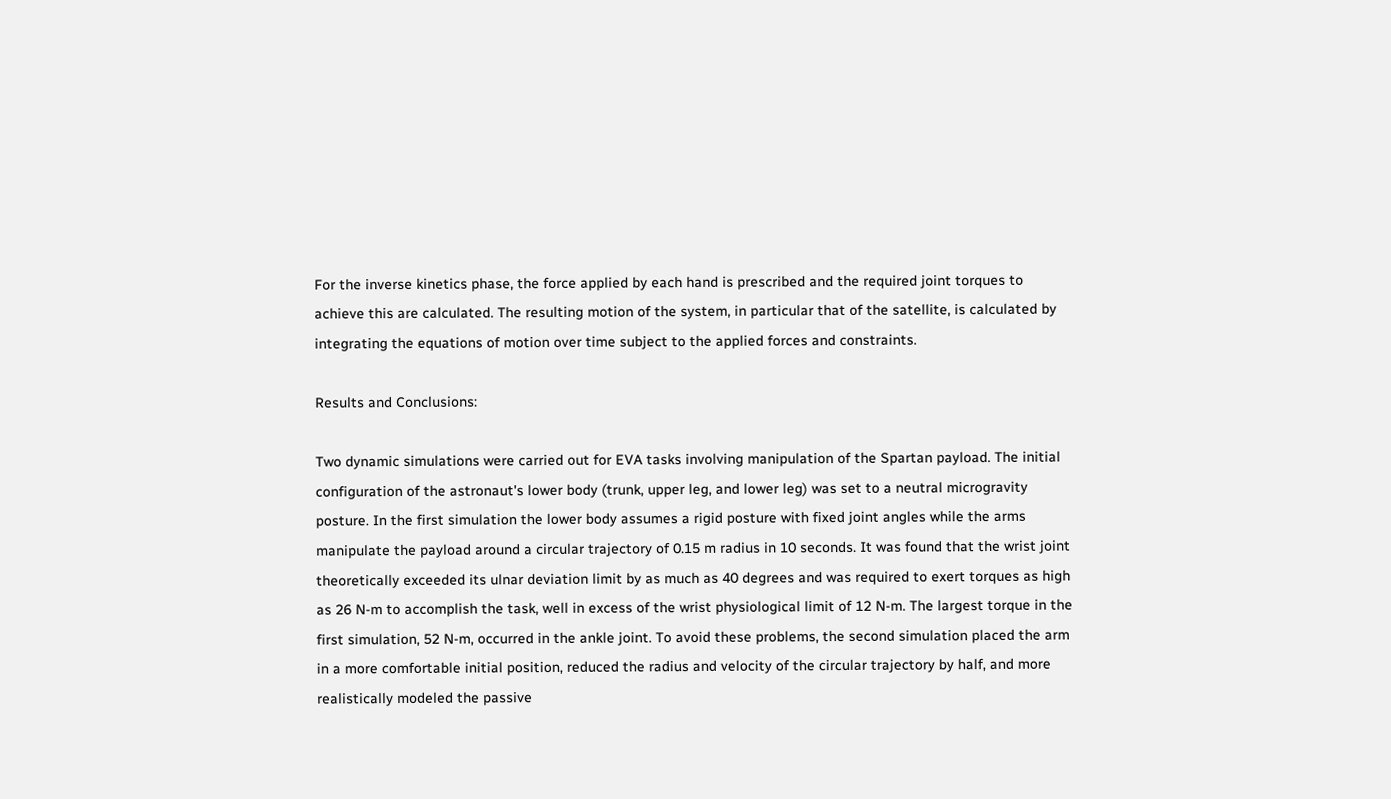For the inverse kinetics phase, the force applied by each hand is prescribed and the required joint torques to achieve this are calculated. The resulting motion of the system, in particular that of the satellite, is calculated by integrating the equations of motion over time subject to the applied forces and constraints.

Results and Conclusions:

Two dynamic simulations were carried out for EVA tasks involving manipulation of the Spartan payload. The initial configuration of the astronaut's lower body (trunk, upper leg, and lower leg) was set to a neutral microgravity posture. In the first simulation the lower body assumes a rigid posture with fixed joint angles while the arms manipulate the payload around a circular trajectory of 0.15 m radius in 10 seconds. It was found that the wrist joint theoretically exceeded its ulnar deviation limit by as much as 40 degrees and was required to exert torques as high as 26 N-m to accomplish the task, well in excess of the wrist physiological limit of 12 N-m. The largest torque in the first simulation, 52 N-m, occurred in the ankle joint. To avoid these problems, the second simulation placed the arm in a more comfortable initial position, reduced the radius and velocity of the circular trajectory by half, and more realistically modeled the passive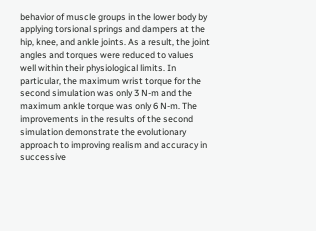behavior of muscle groups in the lower body by applying torsional springs and dampers at the hip, knee, and ankle joints. As a result, the joint angles and torques were reduced to values well within their physiological limits. In particular, the maximum wrist torque for the second simulation was only 3 N-m and the maximum ankle torque was only 6 N-m. The improvements in the results of the second simulation demonstrate the evolutionary approach to improving realism and accuracy in successive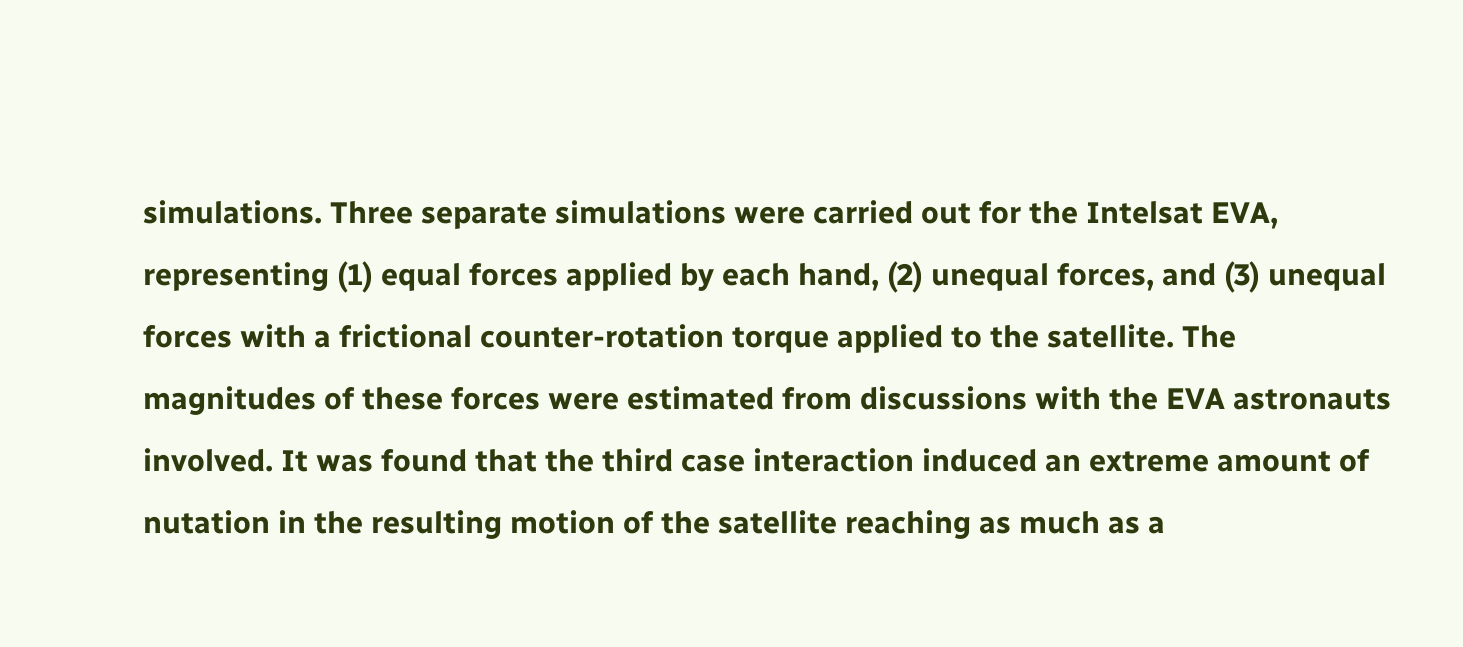simulations. Three separate simulations were carried out for the Intelsat EVA, representing (1) equal forces applied by each hand, (2) unequal forces, and (3) unequal forces with a frictional counter-rotation torque applied to the satellite. The magnitudes of these forces were estimated from discussions with the EVA astronauts involved. It was found that the third case interaction induced an extreme amount of nutation in the resulting motion of the satellite reaching as much as a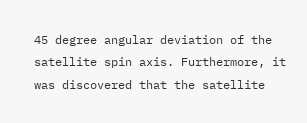45 degree angular deviation of the satellite spin axis. Furthermore, it was discovered that the satellite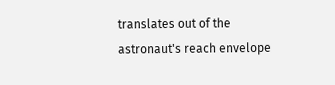translates out of the astronaut's reach envelope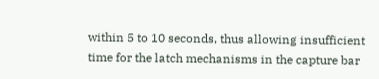within 5 to 10 seconds, thus allowing insufficient time for the latch mechanisms in the capture bar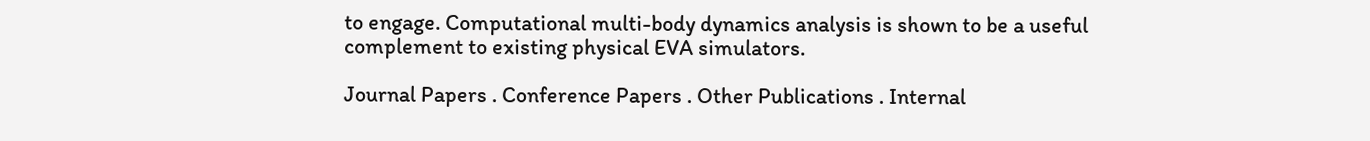to engage. Computational multi-body dynamics analysis is shown to be a useful complement to existing physical EVA simulators.

Journal Papers . Conference Papers . Other Publications . Internal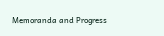Memoranda and Progress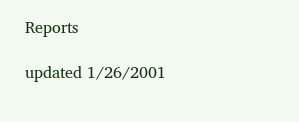Reports

updated 1/26/2001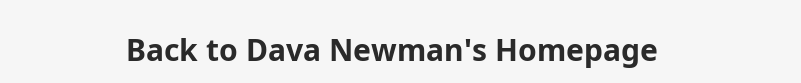Back to Dava Newman's Homepage